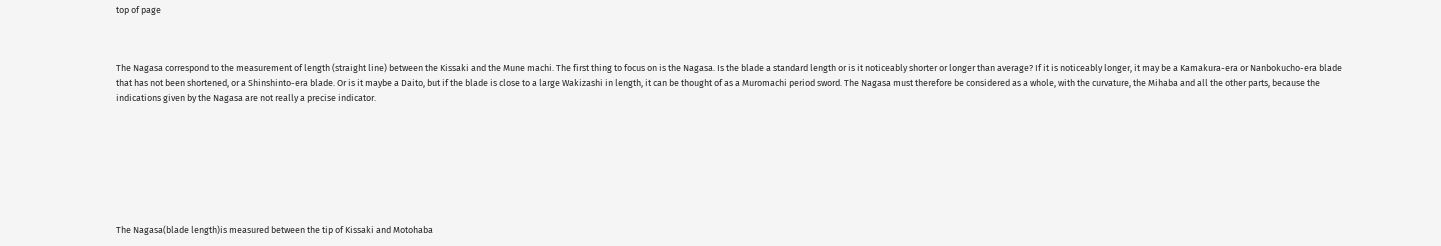top of page



The Nagasa correspond to the measurement of length (straight line) between the Kissaki and the Mune machi. The first thing to focus on is the Nagasa. Is the blade a standard length or is it noticeably shorter or longer than average? If it is noticeably longer, it may be a Kamakura-era or Nanbokucho-era blade that has not been shortened, or a Shinshinto-era blade. Or is it maybe a Daito, but if the blade is close to a large Wakizashi in length, it can be thought of as a Muromachi period sword. The Nagasa must therefore be considered as a whole, with the curvature, the Mihaba and all the other parts, because the indications given by the Nagasa are not really a precise indicator.








The Nagasa(blade length)is measured between the tip of Kissaki and Motohaba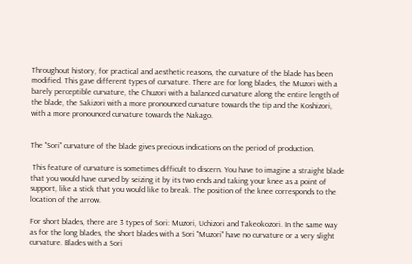Throughout history, for practical and aesthetic reasons, the curvature of the blade has been modified. This gave different types of curvature. There are for long blades, the Muzori with a barely perceptible curvature, the Chuzori with a balanced curvature along the entire length of the blade, the Sakizori with a more pronounced curvature towards the tip and the Koshizori, with a more pronounced curvature towards the Nakago.


The "Sori" curvature of the blade gives precious indications on the period of production.

 This feature of curvature is sometimes difficult to discern. You have to imagine a straight blade that you would have curved by seizing it by its two ends and taking your knee as a point of support, like a stick that you would like to break. The position of the knee corresponds to the location of the arrow.

For short blades, there are 3 types of Sori: Muzori, Uchizori and Takeokozori. In the same way as for the long blades, the short blades with a Sori "Muzori" have no curvature or a very slight curvature. Blades with a Sori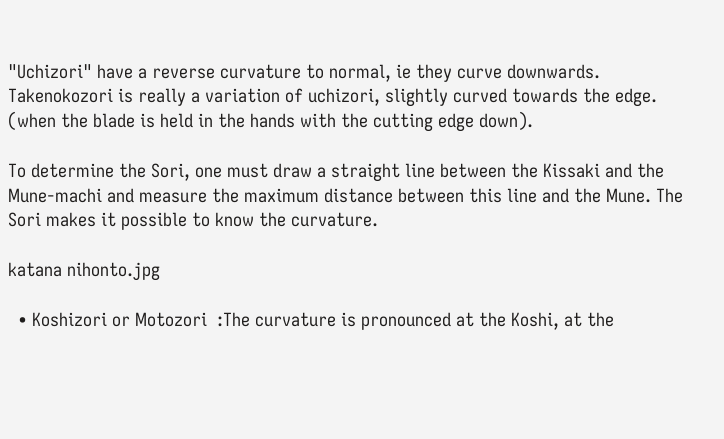"Uchizori" have a reverse curvature to normal, ie they curve downwards. Takenokozori is really a variation of uchizori, slightly curved towards the edge. (when the blade is held in the hands with the cutting edge down).

To determine the Sori, one must draw a straight line between the Kissaki and the Mune-machi and measure the maximum distance between this line and the Mune. The Sori makes it possible to know the curvature.

katana nihonto.jpg

  • Koshizori or Motozori  :The curvature is pronounced at the Koshi, at the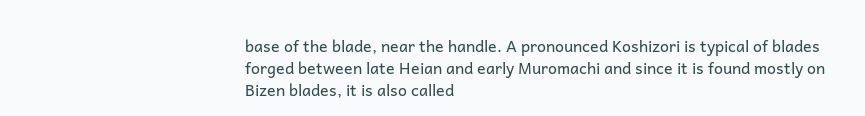base of the blade, near the handle. A pronounced Koshizori is typical of blades forged between late Heian and early Muromachi and since it is found mostly on Bizen blades, it is also called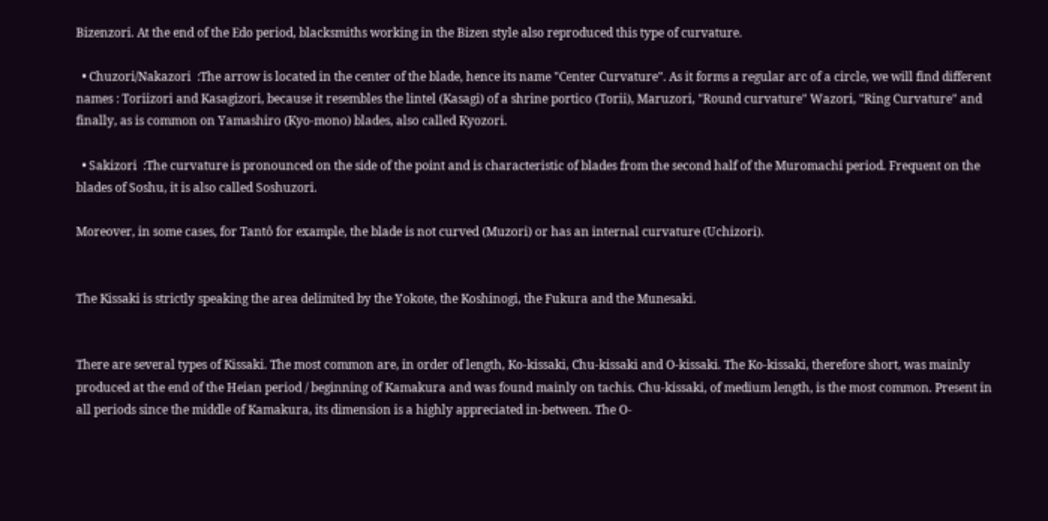Bizenzori. At the end of the Edo period, blacksmiths working in the Bizen style also reproduced this type of curvature.

  • Chuzori/Nakazori  :The arrow is located in the center of the blade, hence its name "Center Curvature". As it forms a regular arc of a circle, we will find different names : Toriizori and Kasagizori, because it resembles the lintel (Kasagi) of a shrine portico (Torii), Maruzori, "Round curvature" Wazori, "Ring Curvature" and finally, as is common on Yamashiro (Kyo-mono) blades, also called Kyozori.

  • Sakizori  :The curvature is pronounced on the side of the point and is characteristic of blades from the second half of the Muromachi period. Frequent on the blades of Soshu, it is also called Soshuzori.

Moreover, in some cases, for Tantô for example, the blade is not curved (Muzori) or has an internal curvature (Uchizori).


The Kissaki is strictly speaking the area delimited by the Yokote, the Koshinogi, the Fukura and the Munesaki.


There are several types of Kissaki. The most common are, in order of length, Ko-kissaki, Chu-kissaki and O-kissaki. The Ko-kissaki, therefore short, was mainly produced at the end of the Heian period / beginning of Kamakura and was found mainly on tachis. Chu-kissaki, of medium length, is the most common. Present in all periods since the middle of Kamakura, its dimension is a highly appreciated in-between. The O-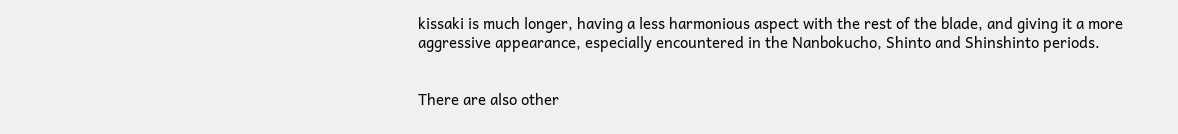kissaki is much longer, having a less harmonious aspect with the rest of the blade, and giving it a more aggressive appearance, especially encountered in the Nanbokucho, Shinto and Shinshinto periods.


There are also other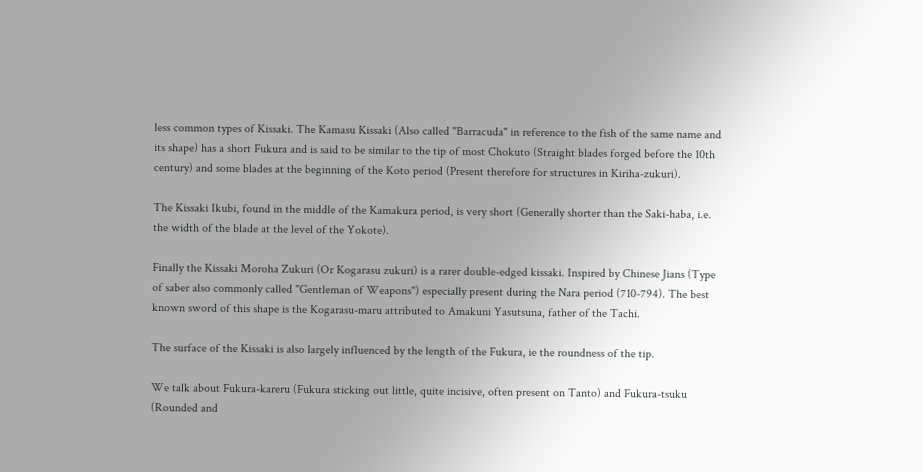less common types of Kissaki. The Kamasu Kissaki (Also called "Barracuda" in reference to the fish of the same name and its shape) has a short Fukura and is said to be similar to the tip of most Chokuto (Straight blades forged before the 10th century) and some blades at the beginning of the Koto period (Present therefore for structures in Kiriha-zukuri).

The Kissaki Ikubi, found in the middle of the Kamakura period, is very short (Generally shorter than the Saki-haba, i.e. the width of the blade at the level of the Yokote).

Finally the Kissaki Moroha Zukuri (Or Kogarasu zukuri) is a rarer double-edged kissaki. Inspired by Chinese Jians (Type of saber also commonly called "Gentleman of Weapons") especially present during the Nara period (710-794). The best known sword of this shape is the Kogarasu-maru attributed to Amakuni Yasutsuna, father of the Tachi.

The surface of the Kissaki is also largely influenced by the length of the Fukura, ie the roundness of the tip.

We talk about Fukura-kareru (Fukura sticking out little, quite incisive, often present on Tanto) and Fukura-tsuku (Rounded and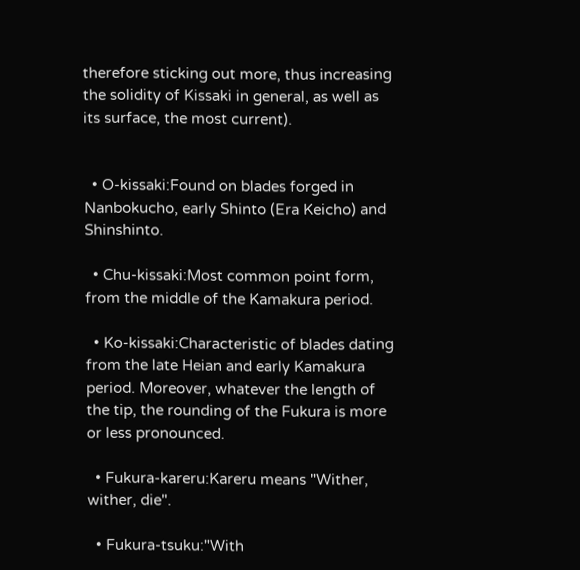therefore sticking out more, thus increasing the solidity of Kissaki in general, as well as its surface, the most current).


  • O-kissaki:Found on blades forged in Nanbokucho, early Shinto (Era Keicho) and Shinshinto.

  • Chu-kissaki:Most common point form, from the middle of the Kamakura period.

  • Ko-kissaki:Characteristic of blades dating from the late Heian and early Kamakura period. Moreover, whatever the length of the tip, the rounding of the Fukura is more or less pronounced.

  • Fukura-kareru:Kareru means "Wither, wither, die".

  • Fukura-tsuku:"With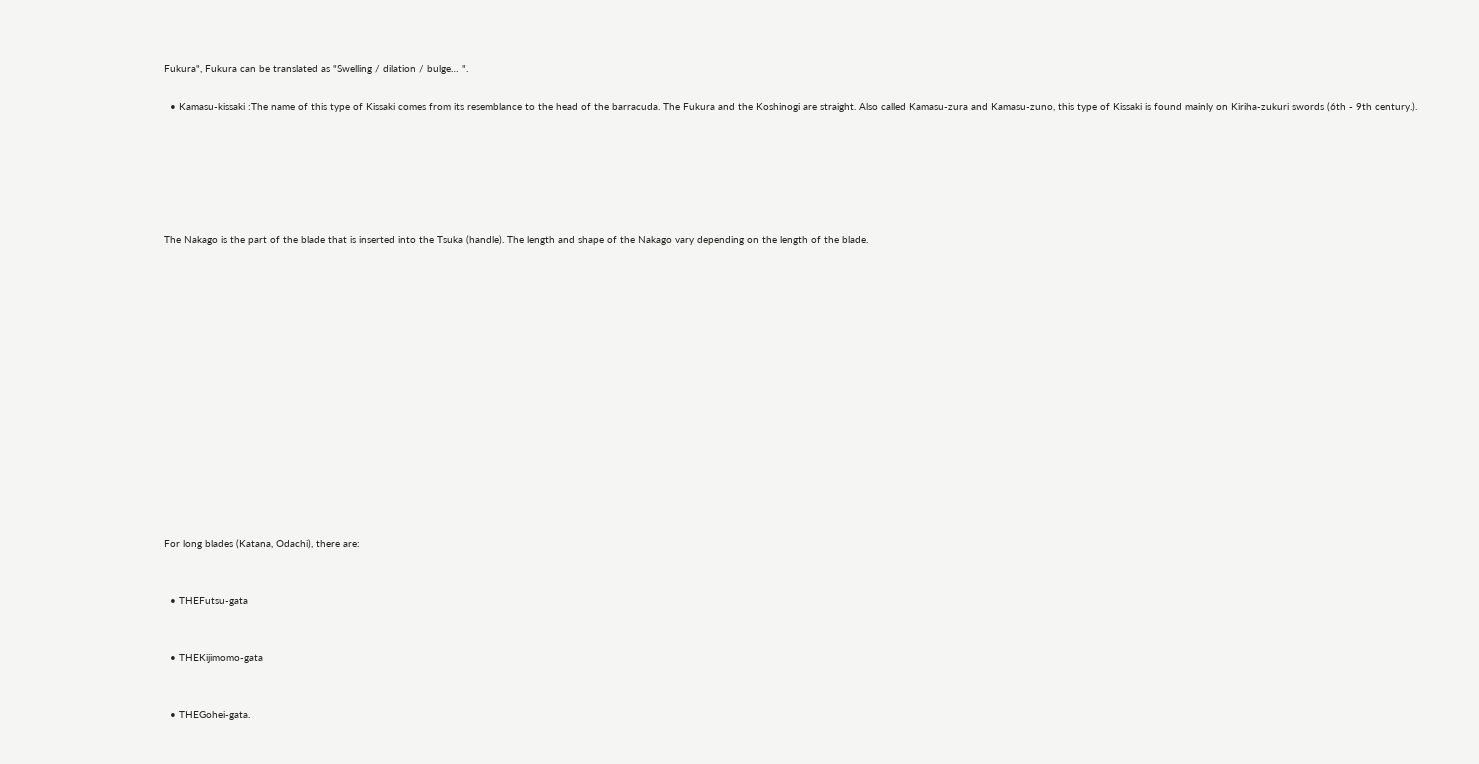Fukura", Fukura can be translated as "Swelling / dilation / bulge… ".

  • Kamasu-kissaki :The name of this type of Kissaki comes from its resemblance to the head of the barracuda. The Fukura and the Koshinogi are straight. Also called Kamasu-zura and Kamasu-zuno, this type of Kissaki is found mainly on Kiriha-zukuri swords (6th - 9th century.).






The Nakago is the part of the blade that is inserted into the Tsuka (handle). The length and shape of the Nakago vary depending on the length of the blade.















For long blades (Katana, Odachi), there are:


  • THEFutsu-gata


  • THEKijimomo-gata


  • THEGohei-gata.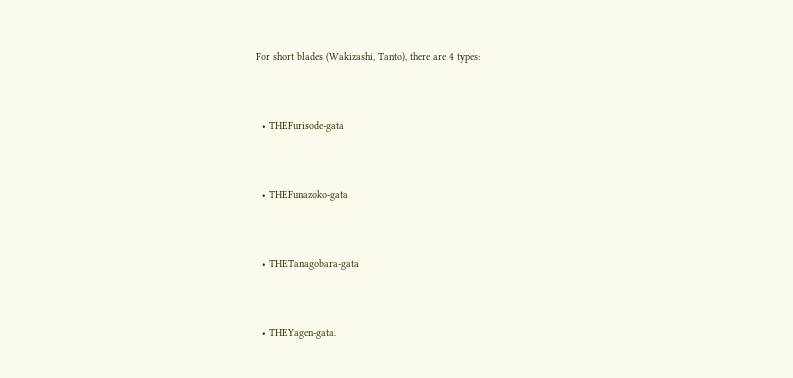For short blades (Wakizashi, Tanto), there are 4 types:


  • THEFurisode-gata


  • THEFunazoko-gata


  • THETanagobara-gata


  • THEYagen-gata.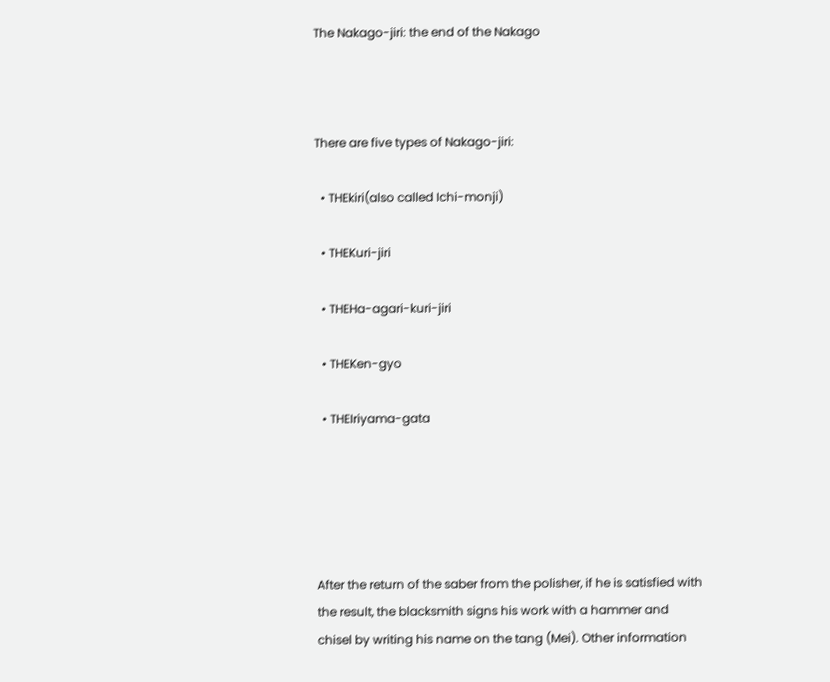The Nakago-jiri: the end of the Nakago



There are five types of Nakago-jiri:

  • THEkiri(also called Ichi-monji)

  • THEKuri-jiri

  • THEHa-agari-kuri-jiri

  • THEKen-gyo

  • THEIriyama-gata





After the return of the saber from the polisher, if he is satisfied with the result, the blacksmith signs his work with a hammer and chisel by writing his name on the tang (Mei). Other information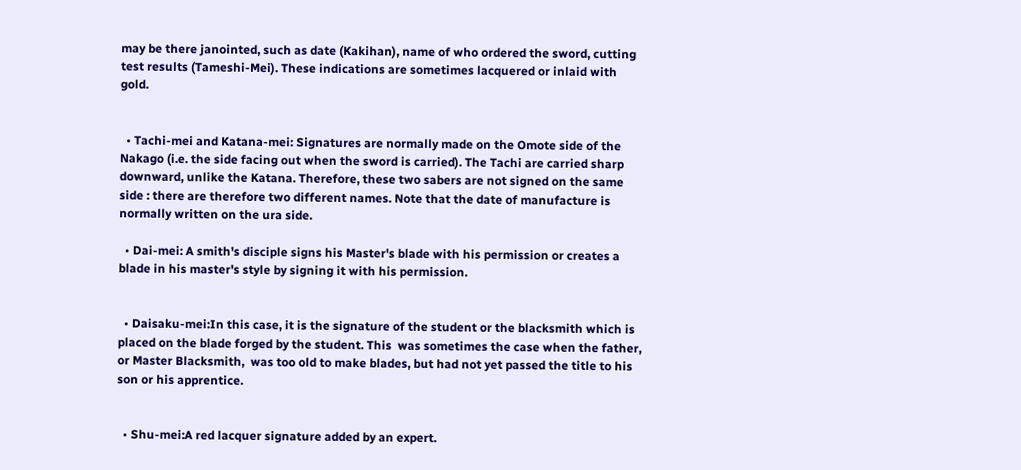may be there janointed, such as date (Kakihan), name of who ordered the sword, cutting test results (Tameshi-Mei). These indications are sometimes lacquered or inlaid with gold.


  • Tachi-mei and Katana-mei: Signatures are normally made on the Omote side of the Nakago (i.e. the side facing out when the sword is carried). The Tachi are carried sharp downward, unlike the Katana. Therefore, these two sabers are not signed on the same side : there are therefore two different names. Note that the date of manufacture is normally written on the ura side.

  • Dai-mei: A smith's disciple signs his Master's blade with his permission or creates a blade in his master's style by signing it with his permission.


  • Daisaku-mei:In this case, it is the signature of the student or the blacksmith which is placed on the blade forged by the student. This  was sometimes the case when the father, or Master Blacksmith,  was too old to make blades, but had not yet passed the title to his son or his apprentice.


  • Shu-mei:A red lacquer signature added by an expert.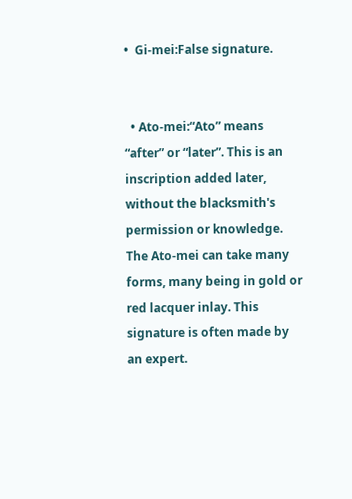•  Gi-mei:False signature.


  • Ato-mei:“Ato” means “after” or “later”. This is an inscription added later, without the blacksmith's permission or knowledge. The Ato-mei can take many forms, many being in gold or red lacquer inlay. This signature is often made by an expert.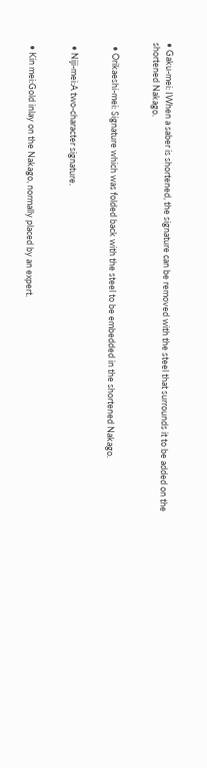• Gaku-mei: IWhen a saber is shortened, the signature can be removed with the steel that surrounds it to be added on the shortened Nakago.


  • Orikaeshi-mei: Signature which was folded back with the steel to be embedded in the shortened Nakago.


  • Niji-mei:A two-character signature.


  • Kin mei:Gold inlay on the Nakago, normally placed by an expert.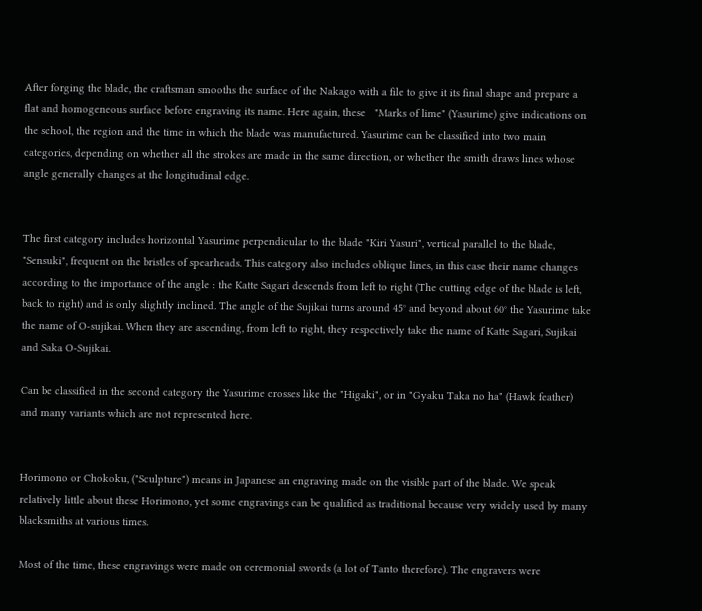After forging the blade, the craftsman smooths the surface of the Nakago with a file to give it its final shape and prepare a flat and homogeneous surface before engraving its name. Here again, these   "Marks of lime" (Yasurime) give indications on the school, the region and the time in which the blade was manufactured. Yasurime can be classified into two main categories, depending on whether all the strokes are made in the same direction, or whether the smith draws lines whose angle generally changes at the longitudinal edge.


The first category includes horizontal Yasurime perpendicular to the blade "Kiri Yasuri", vertical parallel to the blade, "Sensuki", frequent on the bristles of spearheads. This category also includes oblique lines, in this case their name changes according to the importance of the angle : the Katte Sagari descends from left to right (The cutting edge of the blade is left, back to right) and is only slightly inclined. The angle of the Sujikai turns around 45° and beyond about 60° the Yasurime take the name of O-sujikai. When they are ascending, from left to right, they respectively take the name of Katte Sagari, Sujikai and Saka O-Sujikai.

Can be classified in the second category the Yasurime crosses like the "Higaki", or in "Gyaku Taka no ha" (Hawk feather) and many variants which are not represented here.


Horimono or Chokoku, ("Sculpture") means in Japanese an engraving made on the visible part of the blade. We speak relatively little about these Horimono, yet some engravings can be qualified as traditional because very widely used by many blacksmiths at various times.

Most of the time, these engravings were made on ceremonial swords (a lot of Tanto therefore). The engravers were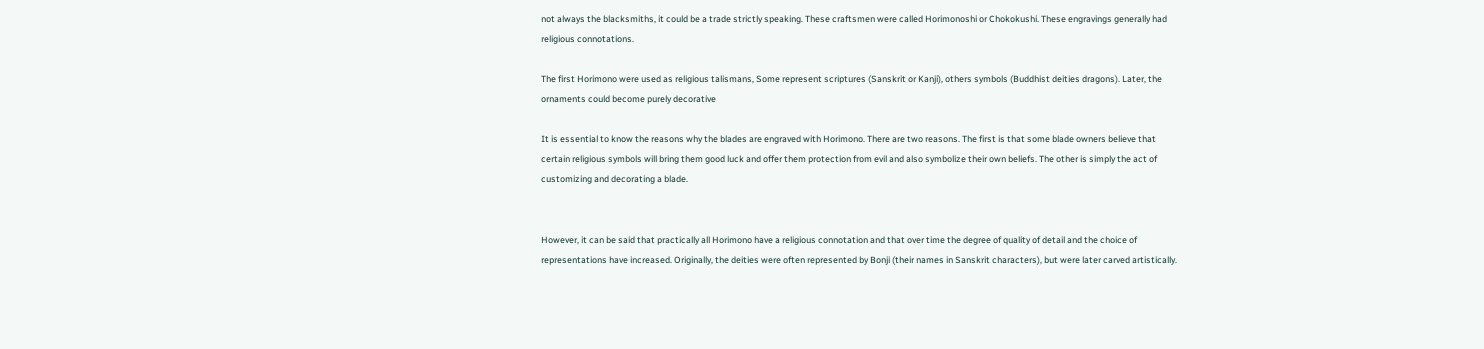not always the blacksmiths, it could be a trade strictly speaking. These craftsmen were called Horimonoshi or Chokokushi. These engravings generally had religious connotations.

The first Horimono were used as religious talismans, Some represent scriptures (Sanskrit or Kanji), others symbols (Buddhist deities dragons). Later, the ornaments could become purely decorative

It is essential to know the reasons why the blades are engraved with Horimono. There are two reasons. The first is that some blade owners believe that certain religious symbols will bring them good luck and offer them protection from evil and also symbolize their own beliefs. The other is simply the act of customizing and decorating a blade.


However, it can be said that practically all Horimono have a religious connotation and that over time the degree of quality of detail and the choice of representations have increased. Originally, the deities were often represented by Bonji (their names in Sanskrit characters), but were later carved artistically.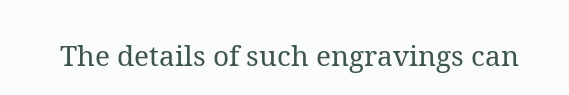The details of such engravings can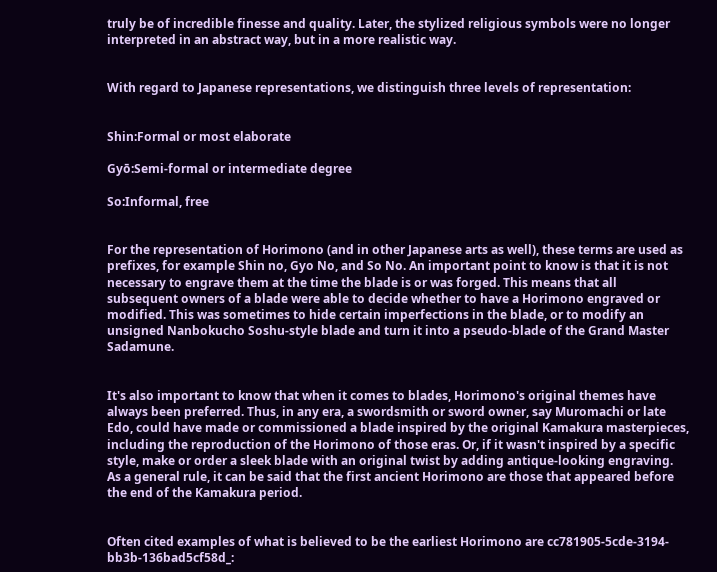truly be of incredible finesse and quality. Later, the stylized religious symbols were no longer interpreted in an abstract way, but in a more realistic way.


With regard to Japanese representations, we distinguish three levels of representation:


Shin:Formal or most elaborate

Gyō:Semi-formal or intermediate degree

So:Informal, free


For the representation of Horimono (and in other Japanese arts as well), these terms are used as prefixes, for example Shin no, Gyo No, and So No. An important point to know is that it is not necessary to engrave them at the time the blade is or was forged. This means that all subsequent owners of a blade were able to decide whether to have a Horimono engraved or modified. This was sometimes to hide certain imperfections in the blade, or to modify an unsigned Nanbokucho Soshu-style blade and turn it into a pseudo-blade of the Grand Master Sadamune.


It's also important to know that when it comes to blades, Horimono's original themes have always been preferred. Thus, in any era, a swordsmith or sword owner, say Muromachi or late Edo, could have made or commissioned a blade inspired by the original Kamakura masterpieces, including the reproduction of the Horimono of those eras. Or, if it wasn't inspired by a specific style, make or order a sleek blade with an original twist by adding antique-looking engraving. As a general rule, it can be said that the first ancient Horimono are those that appeared before the end of the Kamakura period.


Often cited examples of what is believed to be the earliest Horimono are cc781905-5cde-3194-bb3b-136bad5cf58d_: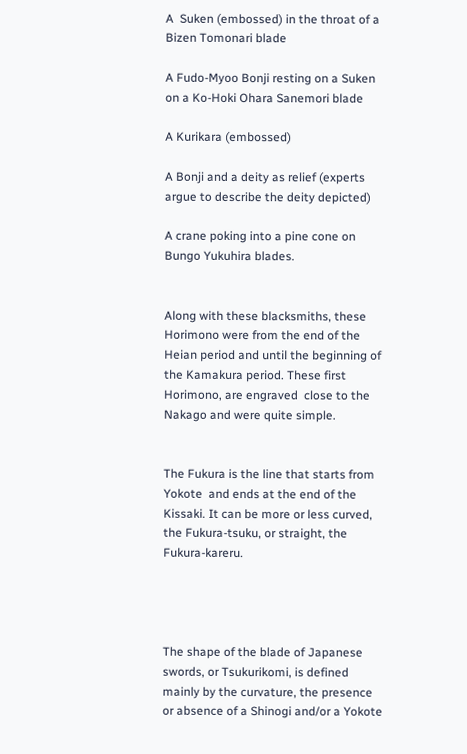A  Suken (embossed) in the throat of a Bizen Tomonari blade

A Fudo-Myoo Bonji resting on a Suken on a Ko-Hoki Ohara Sanemori blade

A Kurikara (embossed)

A Bonji and a deity as relief (experts argue to describe the deity depicted)

A crane poking into a pine cone on Bungo Yukuhira blades.


Along with these blacksmiths, these Horimono were from the end of the Heian period and until the beginning of the Kamakura period. These first Horimono, are engraved  close to the Nakago and were quite simple.


The Fukura is the line that starts from Yokote  and ends at the end of the Kissaki. It can be more or less curved, the Fukura-tsuku, or straight, the Fukura-kareru.




The shape of the blade of Japanese swords, or Tsukurikomi, is defined mainly by the curvature, the presence or absence of a Shinogi and/or a Yokote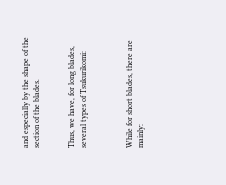and especially by the shape of the section of the blades.


Thus, we have, for long blades, several types of Tsukurikomi:



While for short blades, there are mainly: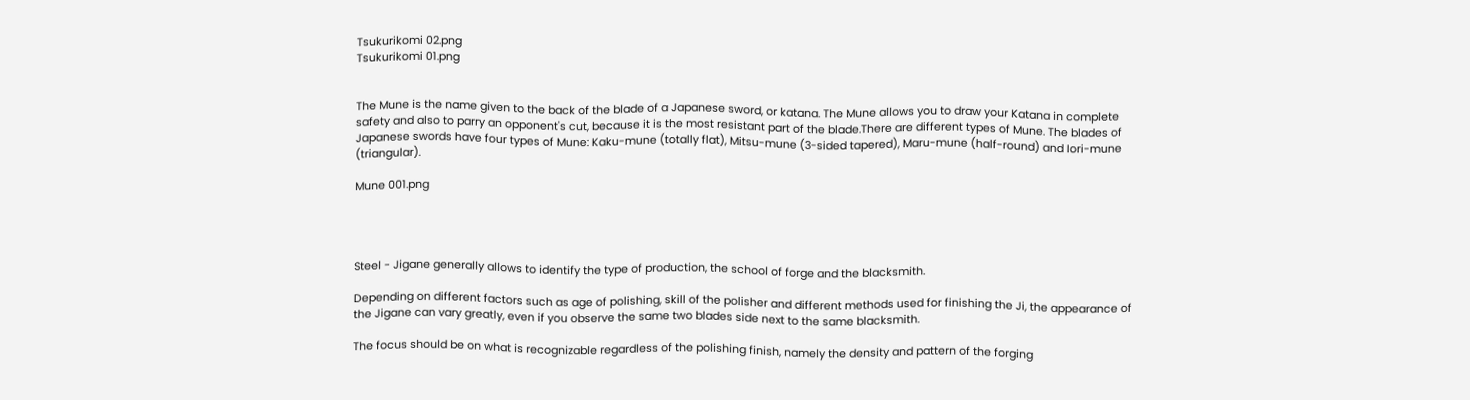Tsukurikomi 02.png
Tsukurikomi 01.png


The Mune is the name given to the back of the blade of a Japanese sword, or katana. The Mune allows you to draw your Katana in complete safety and also to parry an opponent's cut, because it is the most resistant part of the blade.There are different types of Mune. The blades of Japanese swords have four types of Mune: Kaku-mune (totally flat), Mitsu-mune (3-sided tapered), Maru-mune (half-round) and Iori-mune (triangular).

Mune 001.png




Steel - Jigane generally allows to identify the type of production, the school of forge and the blacksmith.

Depending on different factors such as age of polishing, skill of the polisher and different methods used for finishing the Ji, the appearance of the Jigane can vary greatly, even if you observe the same two blades side next to the same blacksmith.

The focus should be on what is recognizable regardless of the polishing finish, namely the density and pattern of the forging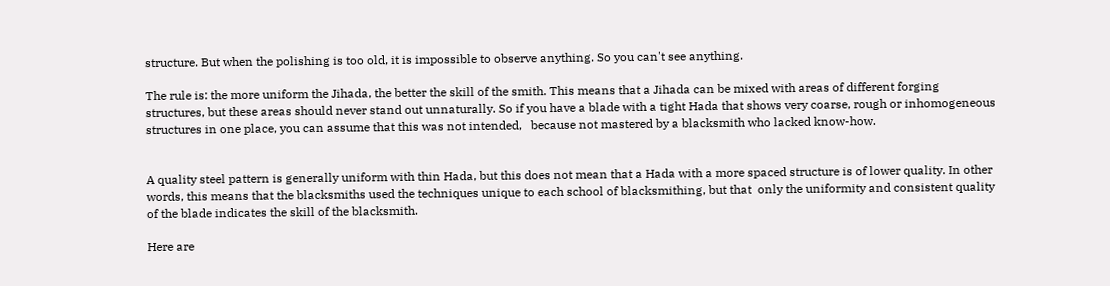structure. But when the polishing is too old, it is impossible to observe anything. So you can't see anything.

The rule is: the more uniform the Jihada, the better the skill of the smith. This means that a Jihada can be mixed with areas of different forging structures, but these areas should never stand out unnaturally. So if you have a blade with a tight Hada that shows very coarse, rough or inhomogeneous structures in one place, you can assume that this was not intended,   because not mastered by a blacksmith who lacked know-how.


A quality steel pattern is generally uniform with thin Hada, but this does not mean that a Hada with a more spaced structure is of lower quality. In other words, this means that the blacksmiths used the techniques unique to each school of blacksmithing, but that  only the uniformity and consistent quality of the blade indicates the skill of the blacksmith.

Here are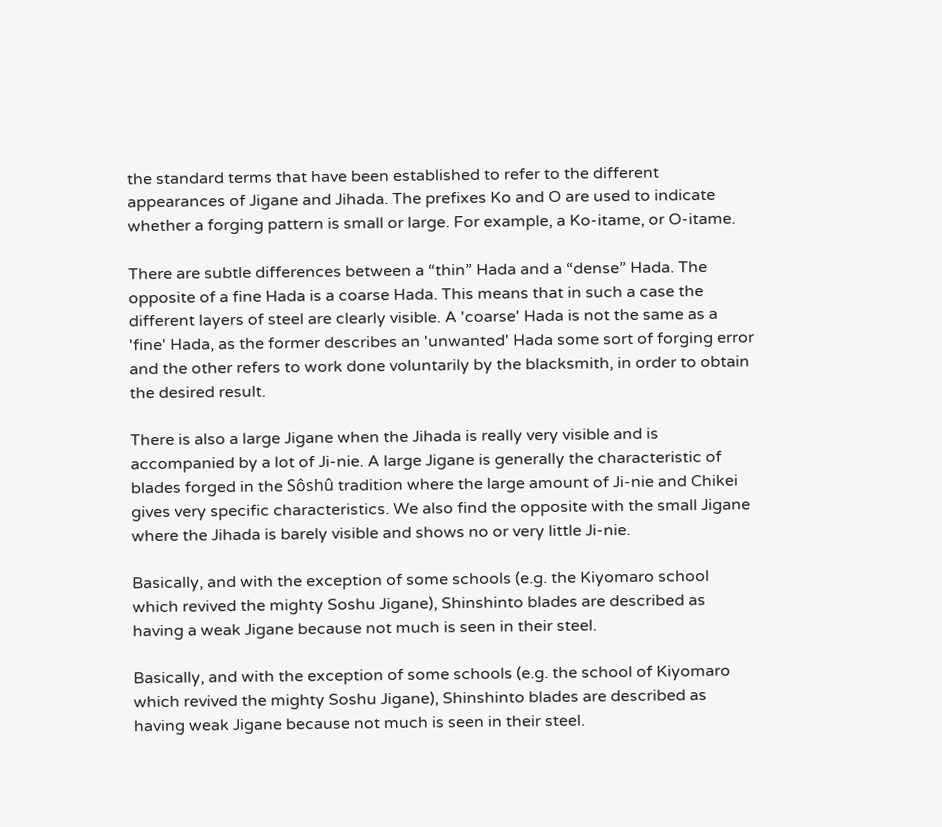the standard terms that have been established to refer to the different appearances of Jigane and Jihada. The prefixes Ko and O are used to indicate whether a forging pattern is small or large. For example, a Ko-itame, or O-itame.

There are subtle differences between a “thin” Hada and a “dense” Hada. The opposite of a fine Hada is a coarse Hada. This means that in such a case the different layers of steel are clearly visible. A 'coarse' Hada is not the same as a 'fine' Hada, as the former describes an 'unwanted' Hada some sort of forging error and the other refers to work done voluntarily by the blacksmith, in order to obtain the desired result.

There is also a large Jigane when the Jihada is really very visible and is accompanied by a lot of Ji-nie. A large Jigane is generally the characteristic of blades forged in the Sôshû tradition where the large amount of Ji-nie and Chikei gives very specific characteristics. We also find the opposite with the small Jigane where the Jihada is barely visible and shows no or very little Ji-nie.

Basically, and with the exception of some schools (e.g. the Kiyomaro school which revived the mighty Soshu Jigane), Shinshinto blades are described as having a weak Jigane because not much is seen in their steel.

Basically, and with the exception of some schools (e.g. the school of Kiyomaro which revived the mighty Soshu Jigane), Shinshinto blades are described as having weak Jigane because not much is seen in their steel.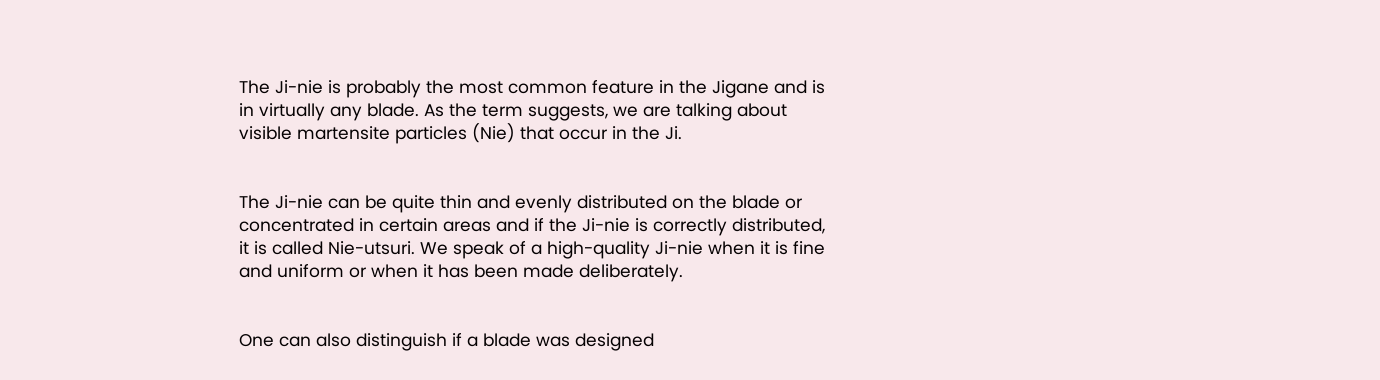The Ji-nie is probably the most common feature in the Jigane and is in virtually any blade. As the term suggests, we are talking about visible martensite particles (Nie) that occur in the Ji.


The Ji-nie can be quite thin and evenly distributed on the blade or concentrated in certain areas and if the Ji-nie is correctly distributed, it is called Nie-utsuri. We speak of a high-quality Ji-nie when it is fine and uniform or when it has been made deliberately.


One can also distinguish if a blade was designed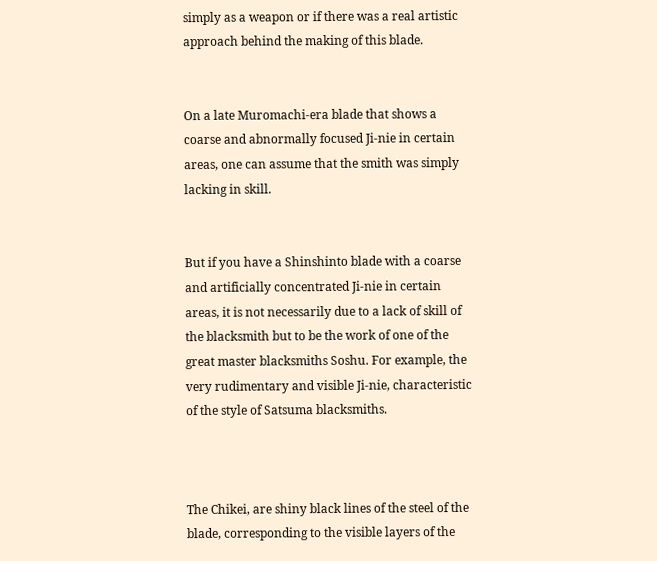simply as a weapon or if there was a real artistic approach behind the making of this blade.


On a late Muromachi-era blade that shows a coarse and abnormally focused Ji-nie in certain areas, one can assume that the smith was simply lacking in skill.


But if you have a Shinshinto blade with a coarse and artificially concentrated Ji-nie in certain areas, it is not necessarily due to a lack of skill of the blacksmith but to be the work of one of the great master blacksmiths Soshu. For example, the very rudimentary and visible Ji-nie, characteristic of the style of Satsuma blacksmiths.



The Chikei, are shiny black lines of the steel of the blade, corresponding to the visible layers of the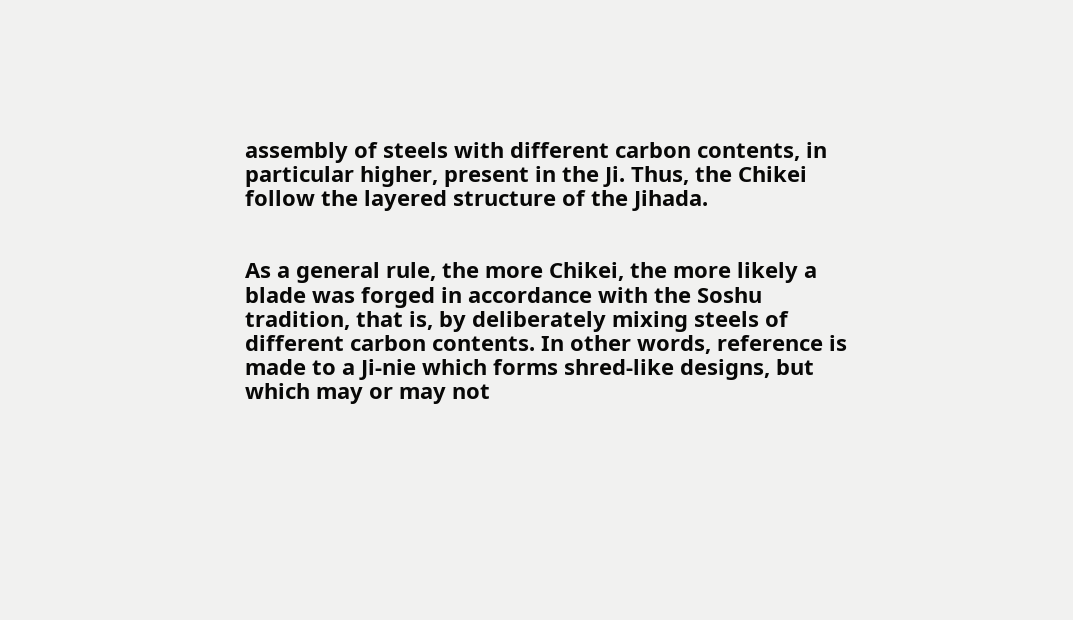assembly of steels with different carbon contents, in particular higher, present in the Ji. Thus, the Chikei follow the layered structure of the Jihada.


As a general rule, the more Chikei, the more likely a blade was forged in accordance with the Soshu tradition, that is, by deliberately mixing steels of different carbon contents. In other words, reference is made to a Ji-nie which forms shred-like designs, but which may or may not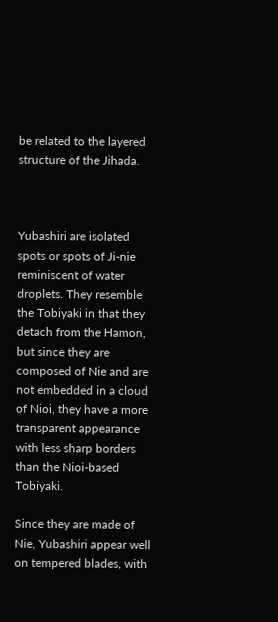be related to the layered structure of the Jihada.



Yubashiri are isolated spots or spots of Ji-nie reminiscent of water droplets. They resemble the Tobiyaki in that they detach from the Hamon, but since they are composed of Nie and are not embedded in a cloud of Nioi, they have a more transparent appearance with less sharp borders than the Nioi-based Tobiyaki.

Since they are made of Nie, Yubashiri appear well on tempered blades, with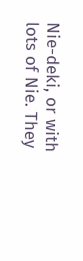Nie-deki, or with lots of Nie. They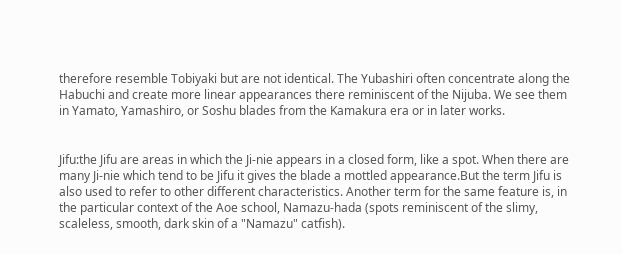therefore resemble Tobiyaki but are not identical. The Yubashiri often concentrate along the Habuchi and create more linear appearances there reminiscent of the Nijuba. We see them in Yamato, Yamashiro, or Soshu blades from the Kamakura era or in later works.


Jifu:the Jifu are areas in which the Ji-nie appears in a closed form, like a spot. When there are many Ji-nie which tend to be Jifu it gives the blade a mottled appearance.But the term Jifu is also used to refer to other different characteristics. Another term for the same feature is, in the particular context of the Aoe school, Namazu-hada (spots reminiscent of the slimy, scaleless, smooth, dark skin of a "Namazu" catfish).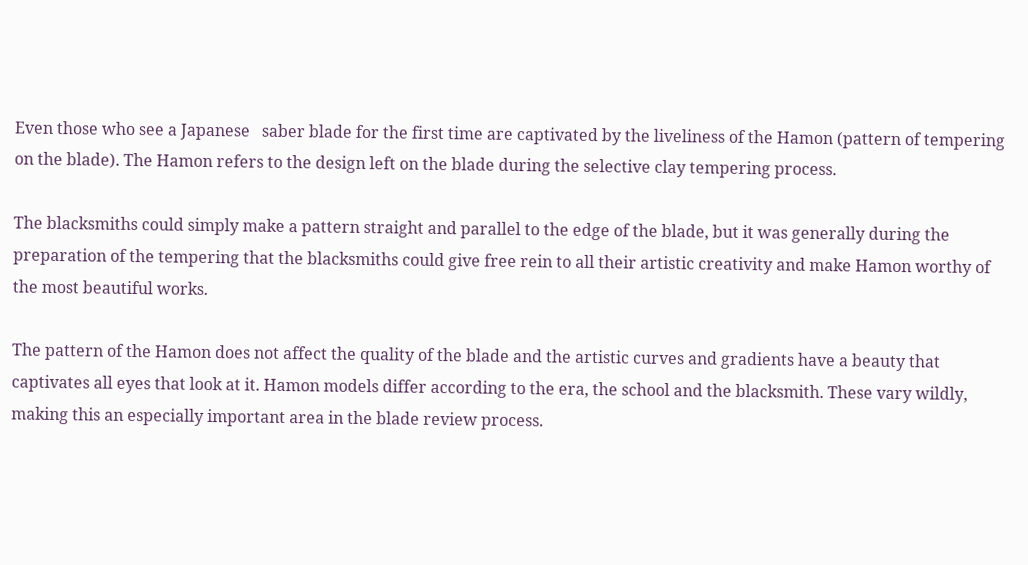Even those who see a Japanese   saber blade for the first time are captivated by the liveliness of the Hamon (pattern of tempering on the blade). The Hamon refers to the design left on the blade during the selective clay tempering process.

The blacksmiths could simply make a pattern straight and parallel to the edge of the blade, but it was generally during the preparation of the tempering that the blacksmiths could give free rein to all their artistic creativity and make Hamon worthy of the most beautiful works.

The pattern of the Hamon does not affect the quality of the blade and the artistic curves and gradients have a beauty that captivates all eyes that look at it. Hamon models differ according to the era, the school and the blacksmith. These vary wildly, making this an especially important area in the blade review process.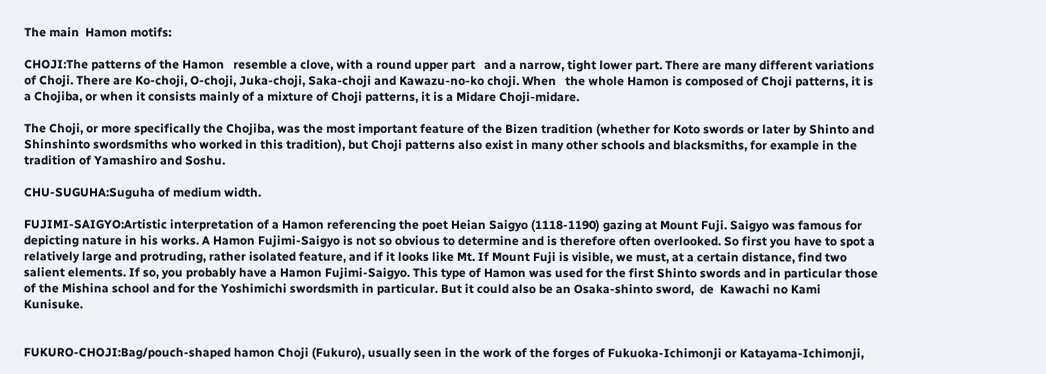The main  Hamon motifs:

CHOJI:The patterns of the Hamon   resemble a clove, with a round upper part   and a narrow, tight lower part. There are many different variations of Choji. There are Ko-choji, O-choji, Juka-choji, Saka-choji and Kawazu-no-ko choji. When   the whole Hamon is composed of Choji patterns, it is a Chojiba, or when it consists mainly of a mixture of Choji patterns, it is a Midare Choji-midare.

The Choji, or more specifically the Chojiba, was the most important feature of the Bizen tradition (whether for Koto swords or later by Shinto and Shinshinto swordsmiths who worked in this tradition), but Choji patterns also exist in many other schools and blacksmiths, for example in the tradition of Yamashiro and Soshu.

CHU-SUGUHA:Suguha of medium width.

FUJIMI-SAIGYO:Artistic interpretation of a Hamon referencing the poet Heian Saigyo (1118-1190) gazing at Mount Fuji. Saigyo was famous for depicting nature in his works. A Hamon Fujimi-Saigyo is not so obvious to determine and is therefore often overlooked. So first you have to spot a relatively large and protruding, rather isolated feature, and if it looks like Mt. If Mount Fuji is visible, we must, at a certain distance, find two salient elements. If so, you probably have a Hamon Fujimi-Saigyo. This type of Hamon was used for the first Shinto swords and in particular those of the Mishina school and for the Yoshimichi swordsmith in particular. But it could also be an Osaka-shinto sword,  de  Kawachi no Kami Kunisuke.


FUKURO-CHOJI:Bag/pouch-shaped hamon Choji (Fukuro), usually seen in the work of the forges of Fukuoka-Ichimonji or Katayama-Ichimonji,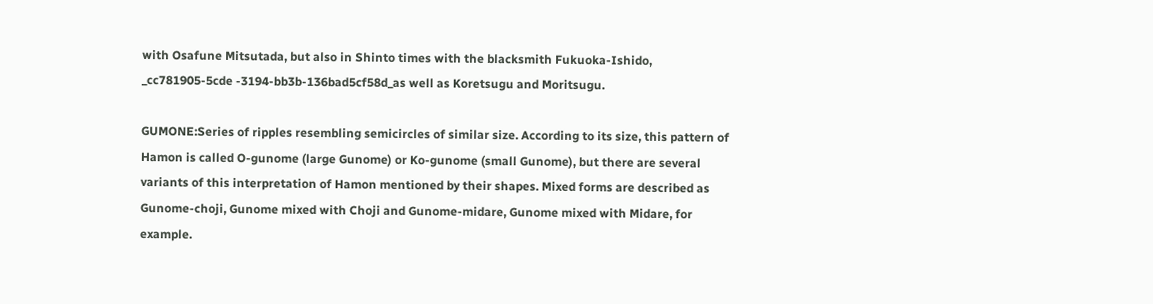with Osafune Mitsutada, but also in Shinto times with the blacksmith Fukuoka-Ishido, _cc781905-5cde -3194-bb3b-136bad5cf58d_as well as Koretsugu and Moritsugu.

GUMONE:Series of ripples resembling semicircles of similar size. According to its size, this pattern of Hamon is called O-gunome (large Gunome) or Ko-gunome (small Gunome), but there are several variants of this interpretation of Hamon mentioned by their shapes. Mixed forms are described as Gunome-choji, Gunome mixed with Choji and Gunome-midare, Gunome mixed with Midare, for example.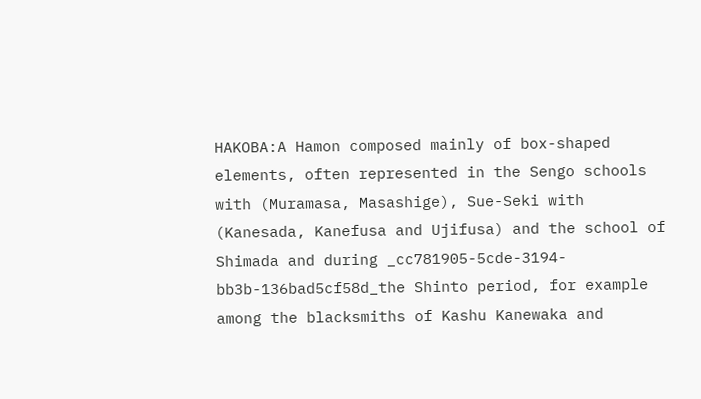HAKOBA:A Hamon composed mainly of box-shaped elements, often represented in the Sengo schools with (Muramasa, Masashige), Sue-Seki with (Kanesada, Kanefusa and Ujifusa) and the school of Shimada and during _cc781905-5cde-3194- bb3b-136bad5cf58d_the Shinto period, for example among the blacksmiths of Kashu Kanewaka and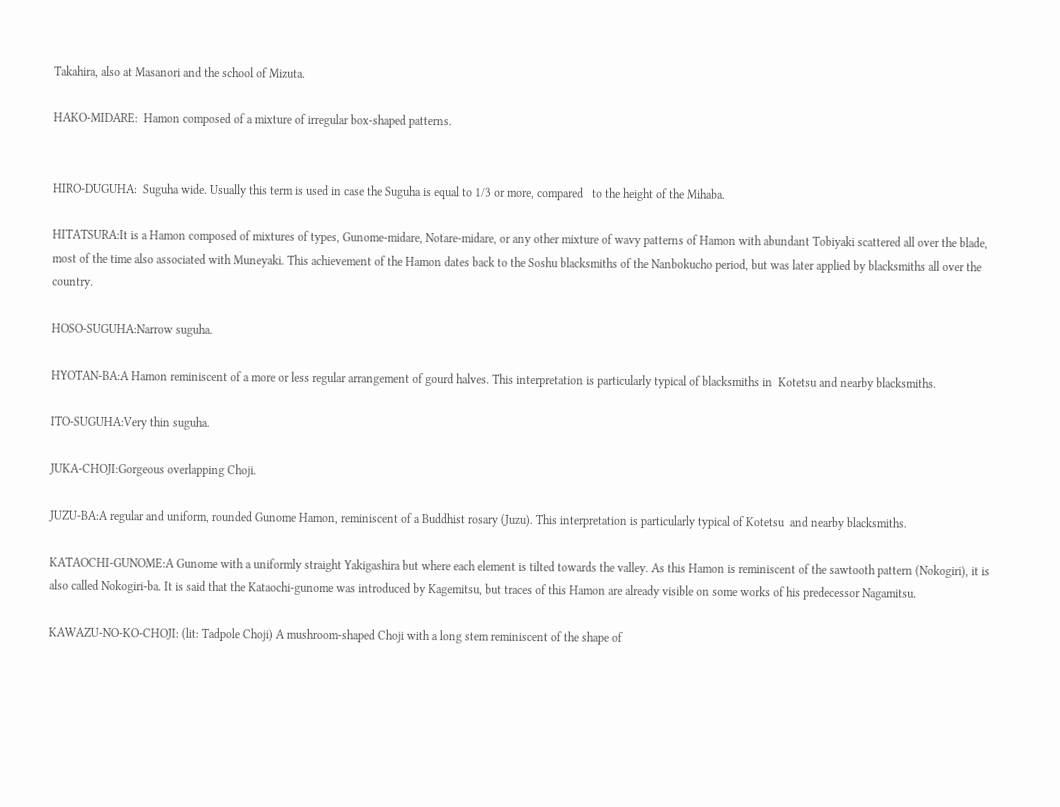Takahira, also at Masanori and the school of Mizuta.

HAKO-MIDARE:  Hamon composed of a mixture of irregular box-shaped patterns.


HIRO-DUGUHA:  Suguha wide. Usually this term is used in case the Suguha is equal to 1/3 or more, compared   to the height of the Mihaba.

HITATSURA:It is a Hamon composed of mixtures of types, Gunome-midare, Notare-midare, or any other mixture of wavy patterns of Hamon with abundant Tobiyaki scattered all over the blade, most of the time also associated with Muneyaki. This achievement of the Hamon dates back to the Soshu blacksmiths of the Nanbokucho period, but was later applied by blacksmiths all over the country.

HOSO-SUGUHA:Narrow suguha.

HYOTAN-BA:A Hamon reminiscent of a more or less regular arrangement of gourd halves. This interpretation is particularly typical of blacksmiths in  Kotetsu and nearby blacksmiths.

ITO-SUGUHA:Very thin suguha.

JUKA-CHOJI:Gorgeous overlapping Choji.

JUZU-BA:A regular and uniform, rounded Gunome Hamon, reminiscent of a Buddhist rosary (Juzu). This interpretation is particularly typical of Kotetsu  and nearby blacksmiths.

KATAOCHI-GUNOME:A Gunome with a uniformly straight Yakigashira but where each element is tilted towards the valley. As this Hamon is reminiscent of the sawtooth pattern (Nokogiri), it is also called Nokogiri-ba. It is said that the Kataochi-gunome was introduced by Kagemitsu, but traces of this Hamon are already visible on some works of his predecessor Nagamitsu.

KAWAZU-NO-KO-CHOJI: (lit: Tadpole Choji) A mushroom-shaped Choji with a long stem reminiscent of the shape of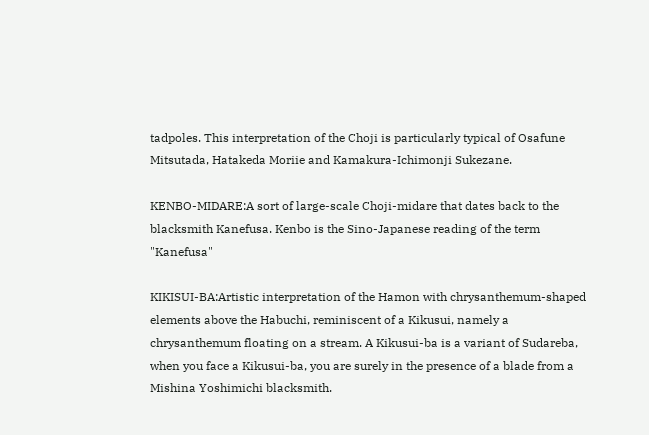tadpoles. This interpretation of the Choji is particularly typical of Osafune Mitsutada, Hatakeda Moriie and Kamakura-Ichimonji Sukezane.

KENBO-MIDARE:A sort of large-scale Choji-midare that dates back to the blacksmith Kanefusa. Kenbo is the Sino-Japanese reading of the term "Kanefusa"

KIKISUI-BA:Artistic interpretation of the Hamon with chrysanthemum-shaped elements above the Habuchi, reminiscent of a Kikusui, namely a chrysanthemum floating on a stream. A Kikusui-ba is a variant of Sudareba, when you face a Kikusui-ba, you are surely in the presence of a blade from a Mishina Yoshimichi blacksmith.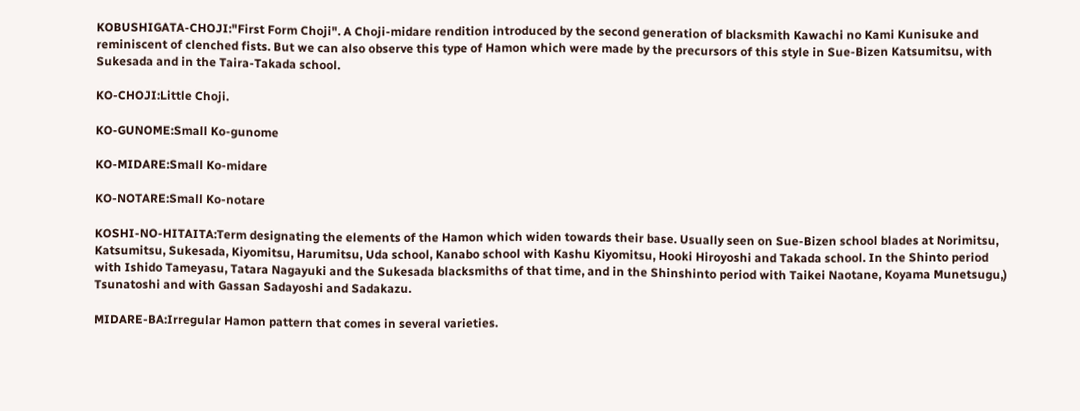KOBUSHIGATA-CHOJI:"First Form Choji". A Choji-midare rendition introduced by the second generation of blacksmith Kawachi no Kami Kunisuke and reminiscent of clenched fists. But we can also observe this type of Hamon which were made by the precursors of this style in Sue-Bizen Katsumitsu, with Sukesada and in the Taira-Takada school.

KO-CHOJI:Little Choji.

KO-GUNOME:Small Ko-gunome

KO-MIDARE:Small Ko-midare

KO-NOTARE:Small Ko-notare

KOSHI-NO-HITAITA:Term designating the elements of the Hamon which widen towards their base. Usually seen on Sue-Bizen school blades at Norimitsu, Katsumitsu, Sukesada, Kiyomitsu, Harumitsu, Uda school, Kanabo school with Kashu Kiyomitsu, Hooki Hiroyoshi and Takada school. In the Shinto period with Ishido Tameyasu, Tatara Nagayuki and the Sukesada blacksmiths of that time, and in the Shinshinto period with Taikei Naotane, Koyama Munetsugu,) Tsunatoshi and with Gassan Sadayoshi and Sadakazu.

MIDARE-BA:Irregular Hamon pattern that comes in several varieties.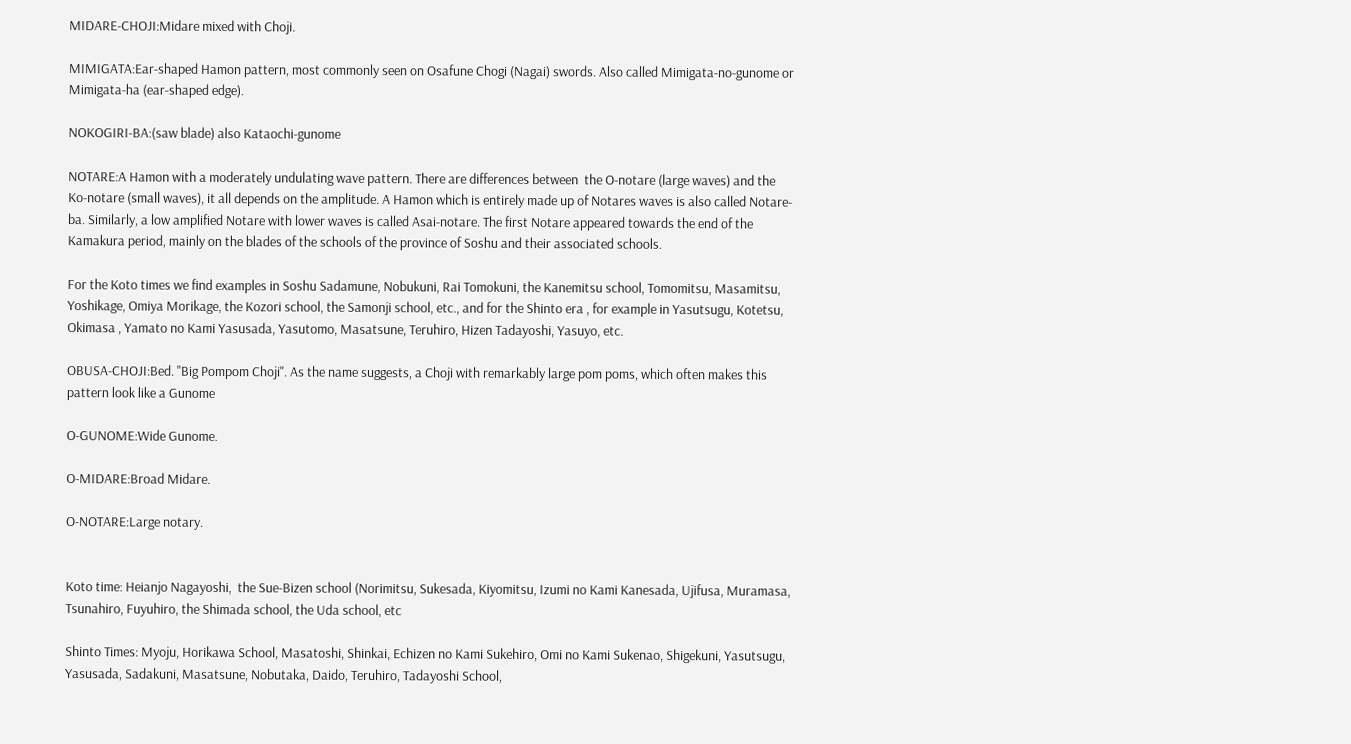MIDARE-CHOJI:Midare mixed with Choji.

MIMIGATA:Ear-shaped Hamon pattern, most commonly seen on Osafune Chogi (Nagai) swords. Also called Mimigata-no-gunome or Mimigata-ha (ear-shaped edge).

NOKOGIRI-BA:(saw blade) also Kataochi-gunome

NOTARE:A Hamon with a moderately undulating wave pattern. There are differences between  the O-notare (large waves) and the Ko-notare (small waves), it all depends on the amplitude. A Hamon which is entirely made up of Notares waves is also called Notare-ba. Similarly, a low amplified Notare with lower waves is called Asai-notare. The first Notare appeared towards the end of the Kamakura period, mainly on the blades of the schools of the province of Soshu and their associated schools.

For the Koto times we find examples in Soshu Sadamune, Nobukuni, Rai Tomokuni, the Kanemitsu school, Tomomitsu, Masamitsu, Yoshikage, Omiya Morikage, the Kozori school, the Samonji school, etc., and for the Shinto era , for example in Yasutsugu, Kotetsu, Okimasa , Yamato no Kami Yasusada, Yasutomo, Masatsune, Teruhiro, Hizen Tadayoshi, Yasuyo, etc.

OBUSA-CHOJI:Bed. "Big Pompom Choji". As the name suggests, a Choji with remarkably large pom poms, which often makes this pattern look like a Gunome

O-GUNOME:Wide Gunome.

O-MIDARE:Broad Midare.

O-NOTARE:Large notary.


Koto time: Heianjo Nagayoshi,  the Sue-Bizen school (Norimitsu, Sukesada, Kiyomitsu, Izumi no Kami Kanesada, Ujifusa, Muramasa, Tsunahiro, Fuyuhiro, the Shimada school, the Uda school, etc

Shinto Times: Myoju, Horikawa School, Masatoshi, Shinkai, Echizen no Kami Sukehiro, Omi no Kami Sukenao, Shigekuni, Yasutsugu, Yasusada, Sadakuni, Masatsune, Nobutaka, Daido, Teruhiro, Tadayoshi School,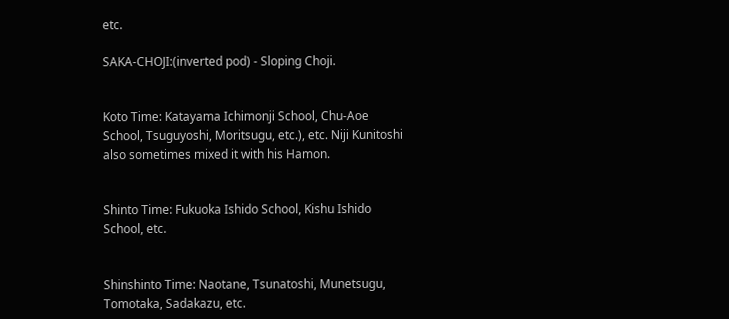etc.

SAKA-CHOJI:(inverted pod) - Sloping Choji.


Koto Time: Katayama Ichimonji School, Chu-Aoe School, Tsuguyoshi, Moritsugu, etc.), etc. Niji Kunitoshi also sometimes mixed it with his Hamon.


Shinto Time: Fukuoka Ishido School, Kishu Ishido School, etc.


Shinshinto Time: Naotane, Tsunatoshi, Munetsugu, Tomotaka, Sadakazu, etc.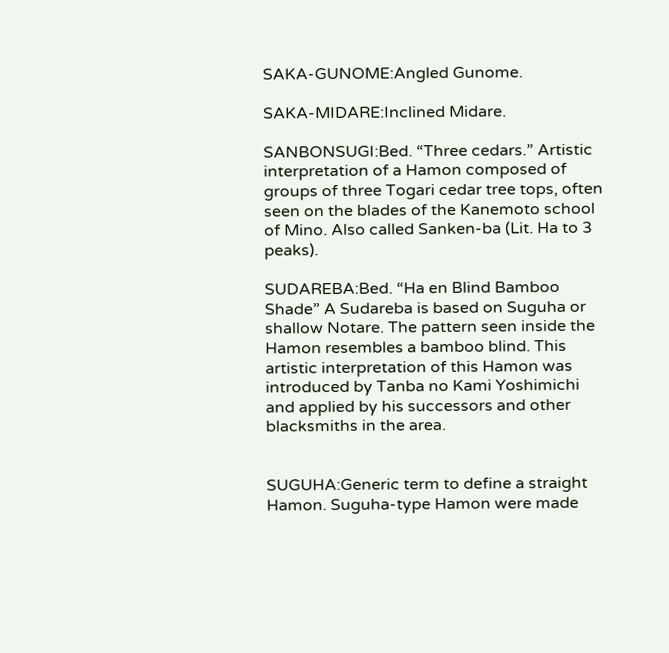SAKA-GUNOME:Angled Gunome.

SAKA-MIDARE:Inclined Midare.

SANBONSUGI:Bed. “Three cedars.” Artistic interpretation of a Hamon composed of groups of three Togari cedar tree tops, often seen on the blades of the Kanemoto school of Mino. Also called Sanken-ba (Lit. Ha to 3 peaks).

SUDAREBA:Bed. “Ha en Blind Bamboo Shade” A Sudareba is based on Suguha or shallow Notare. The pattern seen inside the Hamon resembles a bamboo blind. This artistic interpretation of this Hamon was introduced by Tanba no Kami Yoshimichi and applied by his successors and other blacksmiths in the area.


SUGUHA:Generic term to define a straight Hamon. Suguha-type Hamon were made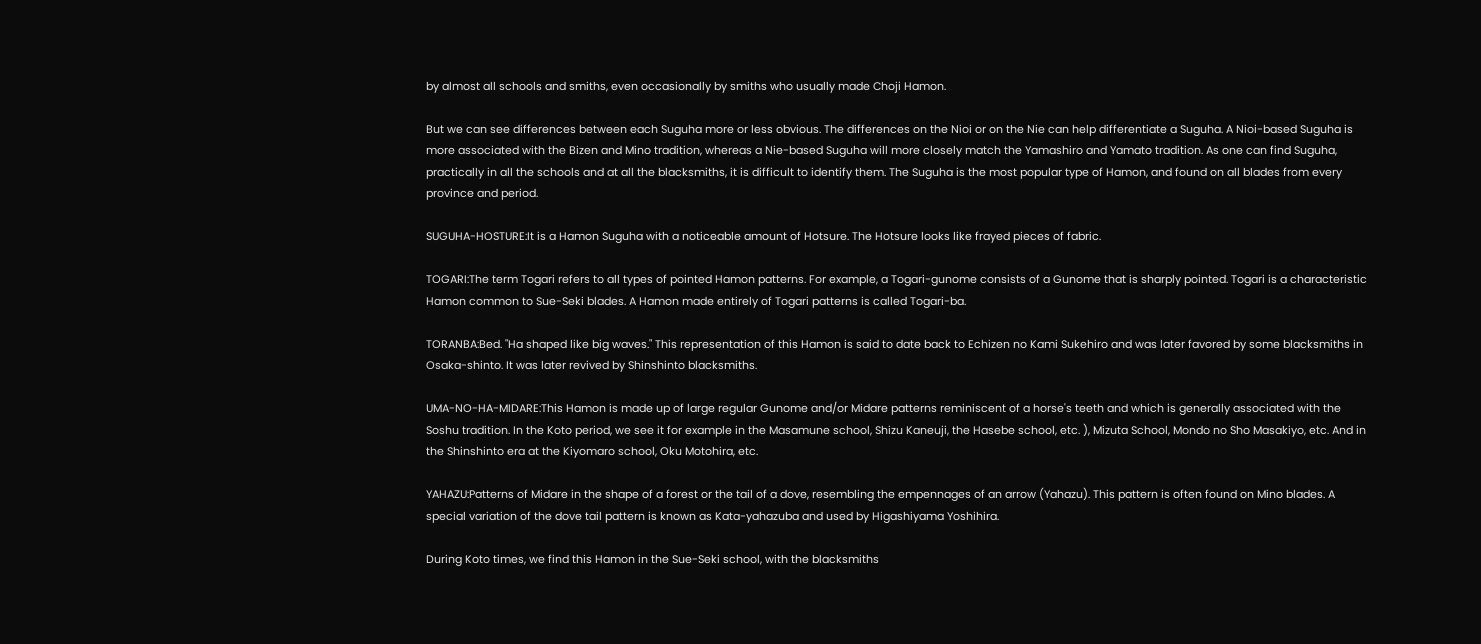by almost all schools and smiths, even occasionally by smiths who usually made Choji Hamon.

But we can see differences between each Suguha more or less obvious. The differences on the Nioi or on the Nie can help differentiate a Suguha. A Nioi-based Suguha is more associated with the Bizen and Mino tradition, whereas a Nie-based Suguha will more closely match the Yamashiro and Yamato tradition. As one can find Suguha, practically in all the schools and at all the blacksmiths, it is difficult to identify them. The Suguha is the most popular type of Hamon, and found on all blades from every province and period.

SUGUHA-HOSTURE:It is a Hamon Suguha with a noticeable amount of Hotsure. The Hotsure looks like frayed pieces of fabric.

TOGARI:The term Togari refers to all types of pointed Hamon patterns. For example, a Togari-gunome consists of a Gunome that is sharply pointed. Togari is a characteristic Hamon common to Sue-Seki blades. A Hamon made entirely of Togari patterns is called Togari-ba.

TORANBA:Bed. "Ha shaped like big waves." This representation of this Hamon is said to date back to Echizen no Kami Sukehiro and was later favored by some blacksmiths in Osaka-shinto. It was later revived by Shinshinto blacksmiths.

UMA-NO-HA-MIDARE:This Hamon is made up of large regular Gunome and/or Midare patterns reminiscent of a horse's teeth and which is generally associated with the Soshu tradition. In the Koto period, we see it for example in the Masamune school, Shizu Kaneuji, the Hasebe school, etc. ), Mizuta School, Mondo no Sho Masakiyo, etc. And in the Shinshinto era at the Kiyomaro school, Oku Motohira, etc.

YAHAZU:Patterns of Midare in the shape of a forest or the tail of a dove, resembling the empennages of an arrow (Yahazu). This pattern is often found on Mino blades. A special variation of the dove tail pattern is known as Kata-yahazuba and used by Higashiyama Yoshihira.

During Koto times, we find this Hamon in the Sue-Seki school, with the blacksmiths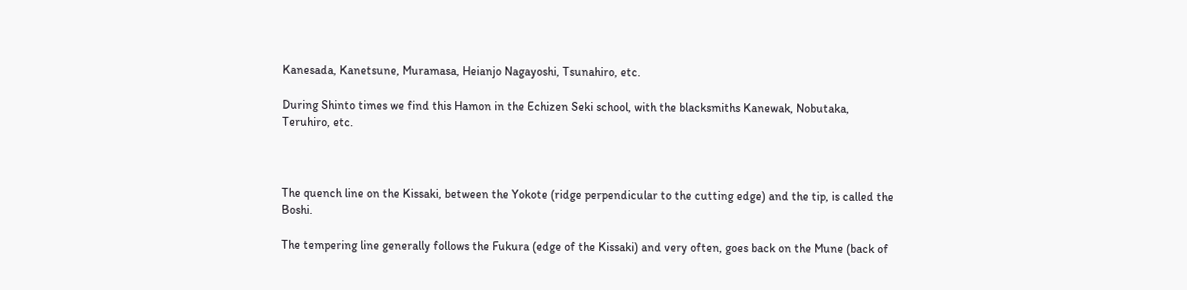Kanesada, Kanetsune, Muramasa, Heianjo Nagayoshi, Tsunahiro, etc.

During Shinto times we find this Hamon in the Echizen Seki school, with the blacksmiths Kanewak, Nobutaka, Teruhiro, etc.



The quench line on the Kissaki, between the Yokote (ridge perpendicular to the cutting edge) and the tip, is called the Boshi.

The tempering line generally follows the Fukura (edge of the Kissaki) and very often, goes back on the Mune (back of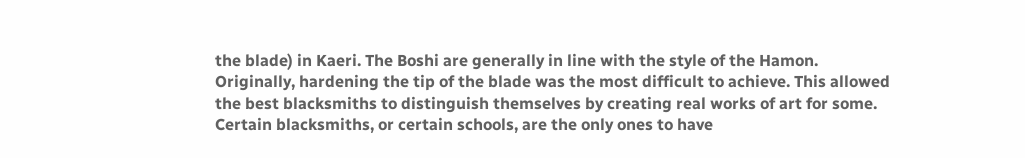the blade) in Kaeri. The Boshi are generally in line with the style of the Hamon. Originally, hardening the tip of the blade was the most difficult to achieve. This allowed the best blacksmiths to distinguish themselves by creating real works of art for some. Certain blacksmiths, or certain schools, are the only ones to have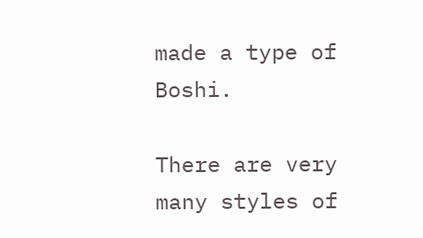made a type of Boshi.

There are very many styles of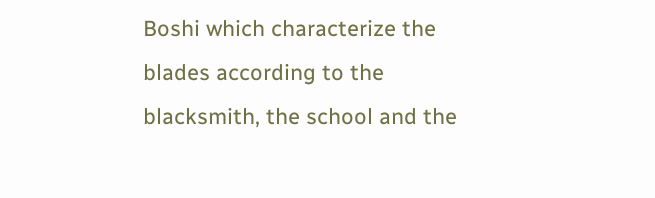Boshi which characterize the blades according to the blacksmith, the school and the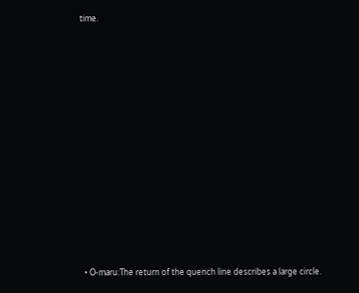time.













  • O-maru:The return of the quench line describes a large circle.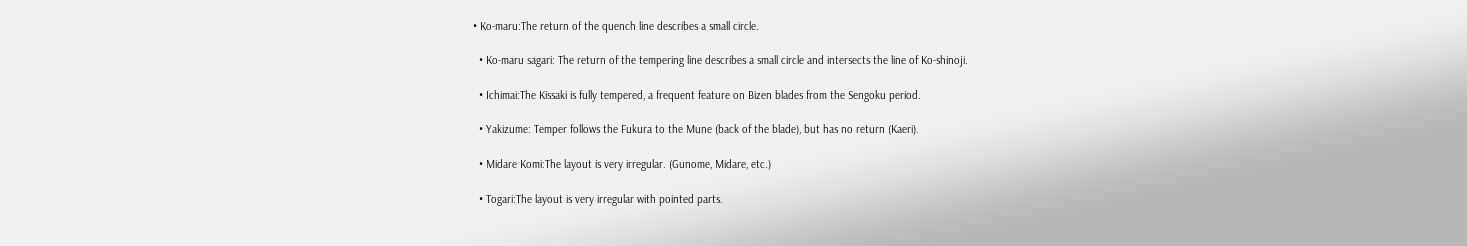• Ko-maru:The return of the quench line describes a small circle.

  • Ko-maru sagari: The return of the tempering line describes a small circle and intersects the line of Ko-shinoji.

  • Ichimai:The Kissaki is fully tempered, a frequent feature on Bizen blades from the Sengoku period.

  • Yakizume: Temper follows the Fukura to the Mune (back of the blade), but has no return (Kaeri).

  • Midare Komi:The layout is very irregular. (Gunome, Midare, etc.)

  • Togari:The layout is very irregular with pointed parts.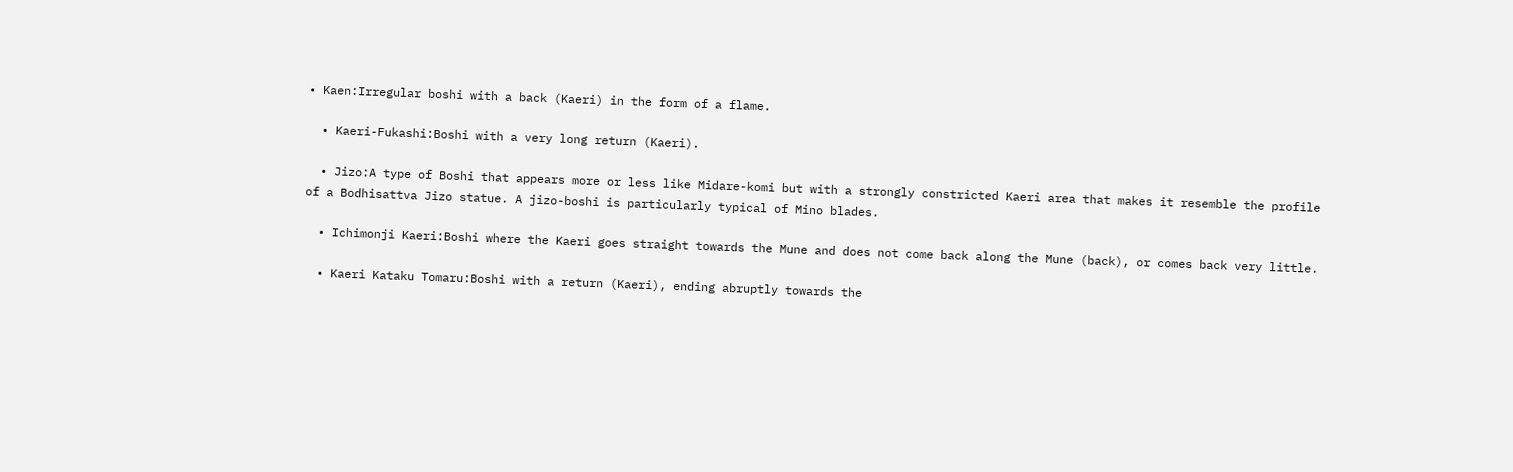• Kaen:Irregular boshi with a back (Kaeri) in the form of a flame.

  • Kaeri-Fukashi:Boshi with a very long return (Kaeri).

  • Jizo:A type of Boshi that appears more or less like Midare-komi but with a strongly constricted Kaeri area that makes it resemble the profile of a Bodhisattva Jizo statue. A jizo-boshi is particularly typical of Mino blades.

  • Ichimonji Kaeri:Boshi where the Kaeri goes straight towards the Mune and does not come back along the Mune (back), or comes back very little.

  • Kaeri Kataku Tomaru:Boshi with a return (Kaeri), ending abruptly towards the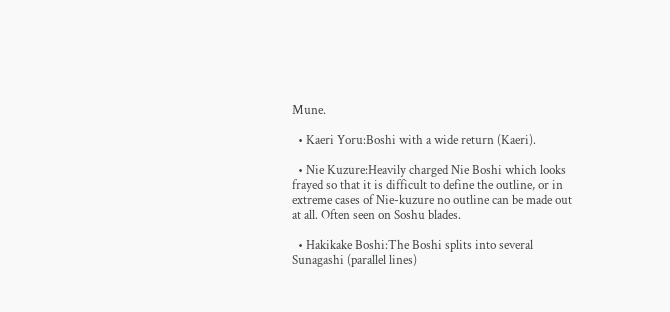Mune.

  • Kaeri Yoru:Boshi with a wide return (Kaeri).

  • Nie Kuzure:Heavily charged Nie Boshi which looks frayed so that it is difficult to define the outline, or in extreme cases of Nie-kuzure no outline can be made out at all. Often seen on Soshu blades.

  • Hakikake Boshi:The Boshi splits into several Sunagashi (parallel lines)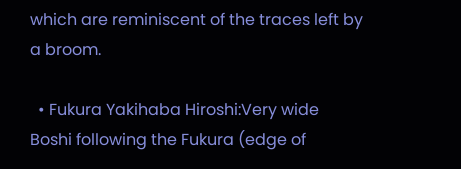which are reminiscent of the traces left by a broom.

  • Fukura Yakihaba Hiroshi:Very wide Boshi following the Fukura (edge of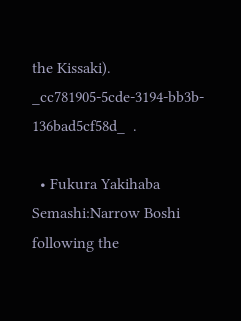the Kissaki).       _cc781905-5cde-3194-bb3b- 136bad5cf58d_  .

  • Fukura Yakihaba Semashi:Narrow Boshi following the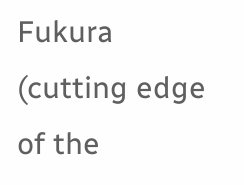Fukura (cutting edge of the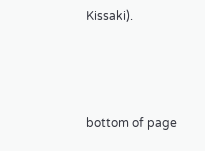Kissaki).



bottom of page